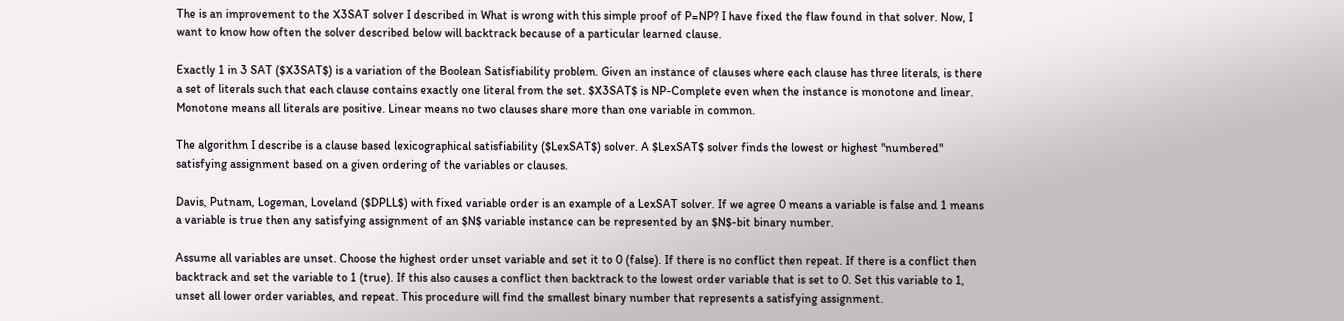The is an improvement to the X3SAT solver I described in What is wrong with this simple proof of P=NP? I have fixed the flaw found in that solver. Now, I want to know how often the solver described below will backtrack because of a particular learned clause.

Exactly 1 in 3 SAT ($X3SAT$) is a variation of the Boolean Satisfiability problem. Given an instance of clauses where each clause has three literals, is there a set of literals such that each clause contains exactly one literal from the set. $X3SAT$ is NP-Complete even when the instance is monotone and linear. Monotone means all literals are positive. Linear means no two clauses share more than one variable in common.

The algorithm I describe is a clause based lexicographical satisfiability ($LexSAT$) solver. A $LexSAT$ solver finds the lowest or highest "numbered" satisfying assignment based on a given ordering of the variables or clauses.

Davis, Putnam, Logeman, Loveland ($DPLL$) with fixed variable order is an example of a LexSAT solver. If we agree 0 means a variable is false and 1 means a variable is true then any satisfying assignment of an $N$ variable instance can be represented by an $N$-bit binary number.

Assume all variables are unset. Choose the highest order unset variable and set it to 0 (false). If there is no conflict then repeat. If there is a conflict then backtrack and set the variable to 1 (true). If this also causes a conflict then backtrack to the lowest order variable that is set to 0. Set this variable to 1, unset all lower order variables, and repeat. This procedure will find the smallest binary number that represents a satisfying assignment.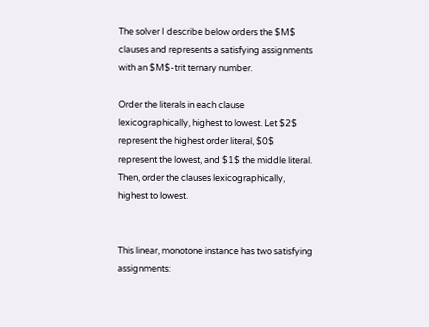The solver I describe below orders the $M$ clauses and represents a satisfying assignments with an $M$-trit ternary number.

Order the literals in each clause lexicographically, highest to lowest. Let $2$ represent the highest order literal, $0$ represent the lowest, and $1$ the middle literal. Then, order the clauses lexicographically, highest to lowest.


This linear, monotone instance has two satisfying assignments: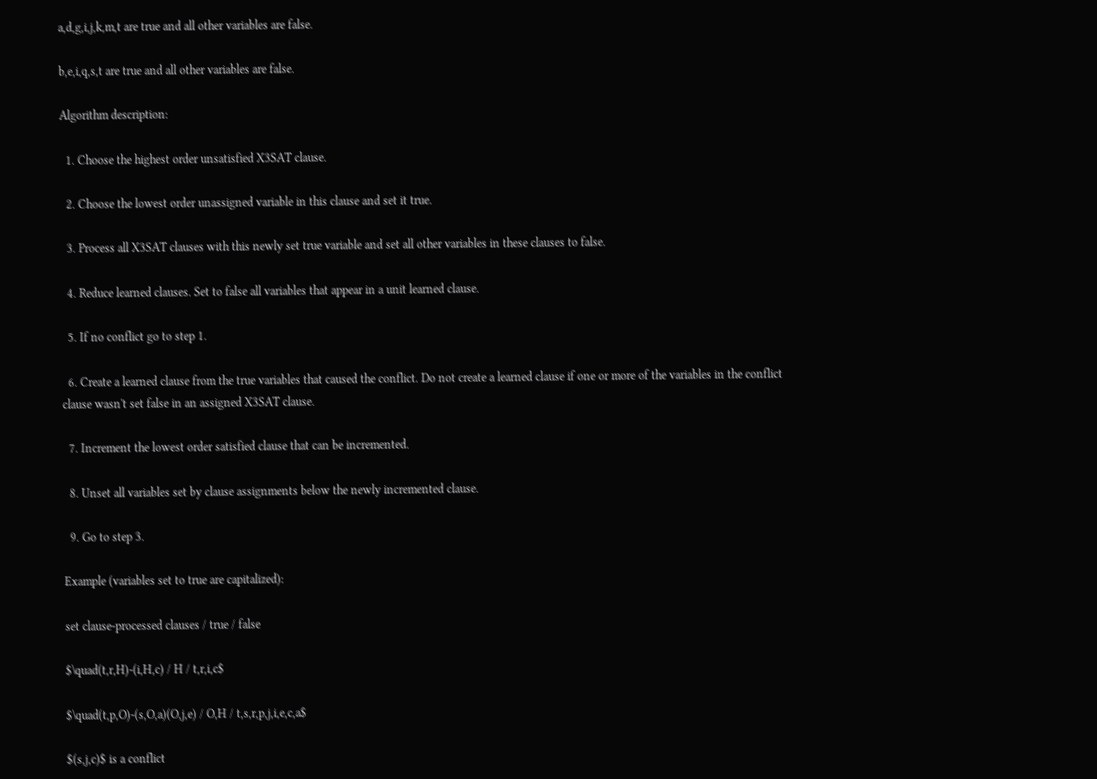a,d,g,i,j,k,m,t are true and all other variables are false.

b,e,i,q,s,t are true and all other variables are false.

Algorithm description:

  1. Choose the highest order unsatisfied X3SAT clause.

  2. Choose the lowest order unassigned variable in this clause and set it true.

  3. Process all X3SAT clauses with this newly set true variable and set all other variables in these clauses to false.

  4. Reduce learned clauses. Set to false all variables that appear in a unit learned clause.

  5. If no conflict go to step 1.

  6. Create a learned clause from the true variables that caused the conflict. Do not create a learned clause if one or more of the variables in the conflict clause wasn't set false in an assigned X3SAT clause.

  7. Increment the lowest order satisfied clause that can be incremented.

  8. Unset all variables set by clause assignments below the newly incremented clause.

  9. Go to step 3.

Example (variables set to true are capitalized):

set clause-processed clauses / true / false

$\quad(t,r,H)-(i,H,c) / H / t,r,i,c$

$\quad(t,p,O)-(s,O,a)(O,j,e) / O,H / t,s,r,p,j,i,e,c,a$

$(s,j,c)$ is a conflict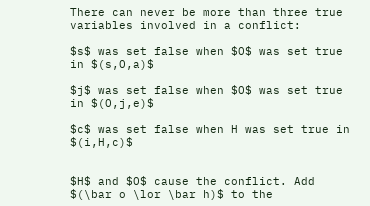There can never be more than three true variables involved in a conflict:

$s$ was set false when $O$ was set true in $(s,O,a)$

$j$ was set false when $O$ was set true in $(O,j,e)$

$c$ was set false when H was set true in $(i,H,c)$


$H$ and $O$ cause the conflict. Add $(\bar o \lor \bar h)$ to the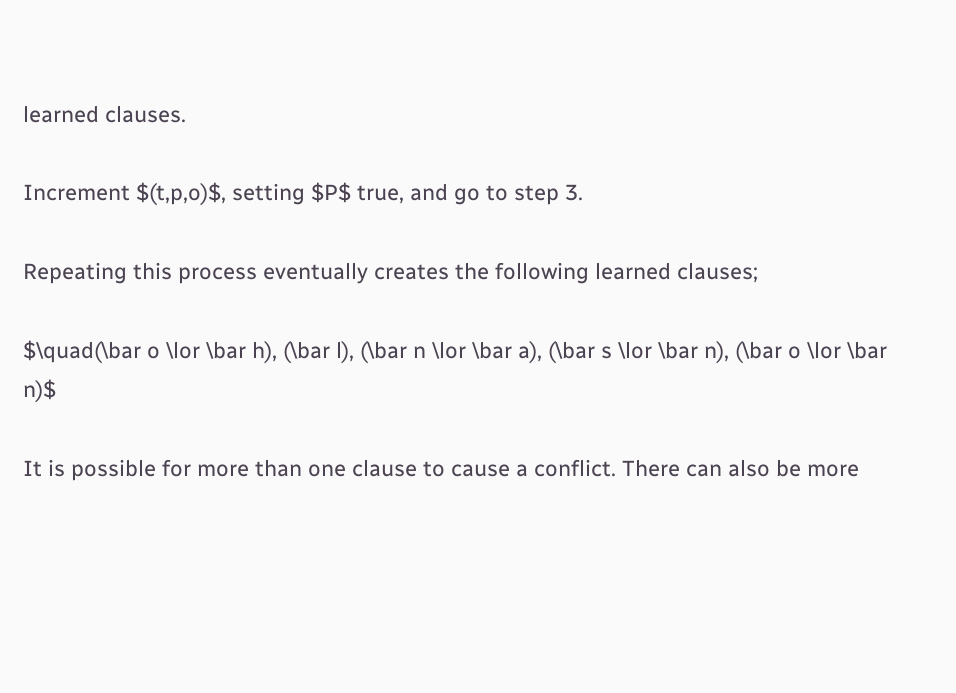learned clauses.

Increment $(t,p,o)$, setting $P$ true, and go to step 3.

Repeating this process eventually creates the following learned clauses;

$\quad(\bar o \lor \bar h), (\bar l), (\bar n \lor \bar a), (\bar s \lor \bar n), (\bar o \lor \bar n)$

It is possible for more than one clause to cause a conflict. There can also be more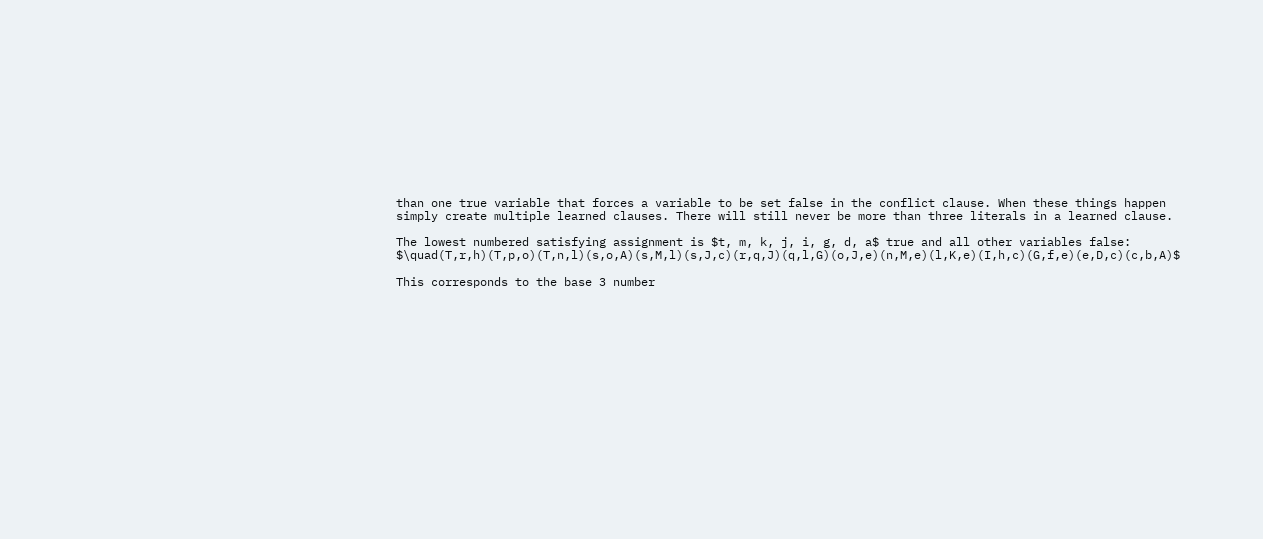than one true variable that forces a variable to be set false in the conflict clause. When these things happen simply create multiple learned clauses. There will still never be more than three literals in a learned clause.

The lowest numbered satisfying assignment is $t, m, k, j, i, g, d, a$ true and all other variables false: $\quad(T,r,h)(T,p,o)(T,n,l)(s,o,A)(s,M,l)(s,J,c)(r,q,J)(q,l,G)(o,J,e)(n,M,e)(l,K,e)(I,h,c)(G,f,e)(e,D,c)(c,b,A)$

This corresponds to the base 3 number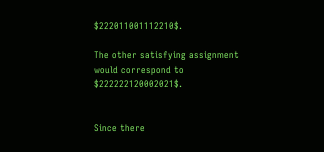$222011001112210$.

The other satisfying assignment would correspond to $222222120002021$.


Since there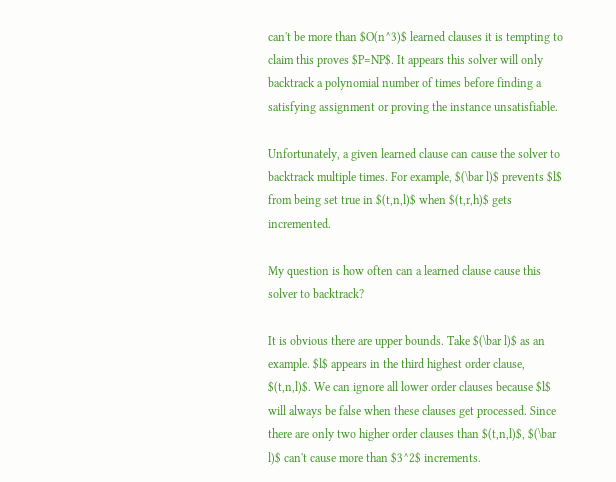can't be more than $O(n^3)$ learned clauses it is tempting to claim this proves $P=NP$. It appears this solver will only backtrack a polynomial number of times before finding a satisfying assignment or proving the instance unsatisfiable.

Unfortunately, a given learned clause can cause the solver to backtrack multiple times. For example, $(\bar l)$ prevents $l$ from being set true in $(t,n,l)$ when $(t,r,h)$ gets incremented.

My question is how often can a learned clause cause this solver to backtrack?

It is obvious there are upper bounds. Take $(\bar l)$ as an example. $l$ appears in the third highest order clause, $(t,n,l)$. We can ignore all lower order clauses because $l$ will always be false when these clauses get processed. Since there are only two higher order clauses than $(t,n,l)$, $(\bar l)$ can't cause more than $3^2$ increments.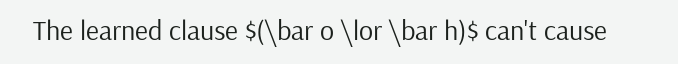The learned clause $(\bar o \lor \bar h)$ can't cause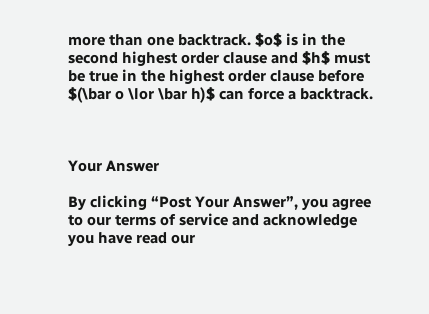more than one backtrack. $o$ is in the second highest order clause and $h$ must be true in the highest order clause before $(\bar o \lor \bar h)$ can force a backtrack.



Your Answer

By clicking “Post Your Answer”, you agree to our terms of service and acknowledge you have read our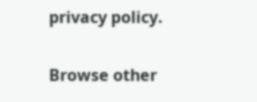privacy policy.

Browse other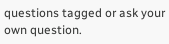questions tagged or ask your own question.